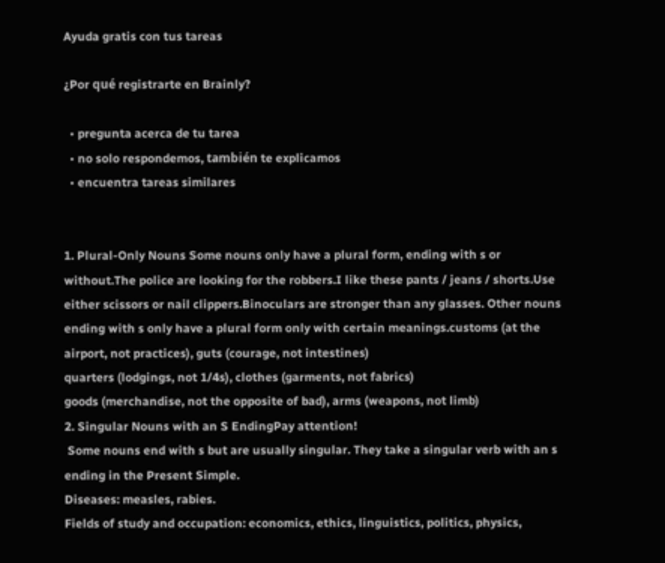Ayuda gratis con tus tareas

¿Por qué registrarte en Brainly?

  • pregunta acerca de tu tarea
  • no solo respondemos, también te explicamos
  • encuentra tareas similares


1. Plural-Only Nouns Some nouns only have a plural form, ending with s or without.The police are looking for the robbers.I like these pants / jeans / shorts.Use either scissors or nail clippers.Binoculars are stronger than any glasses. Other nouns ending with s only have a plural form only with certain meanings.customs (at the airport, not practices), guts (courage, not intestines)
quarters (lodgings, not 1/4s), clothes (garments, not fabrics)
goods (merchandise, not the opposite of bad), arms (weapons, not limb)
2. Singular Nouns with an S EndingPay attention!
 Some nouns end with s but are usually singular. They take a singular verb with an s ending in the Present Simple.
Diseases: measles, rabies.
Fields of study and occupation: economics, ethics, linguistics, politics, physics,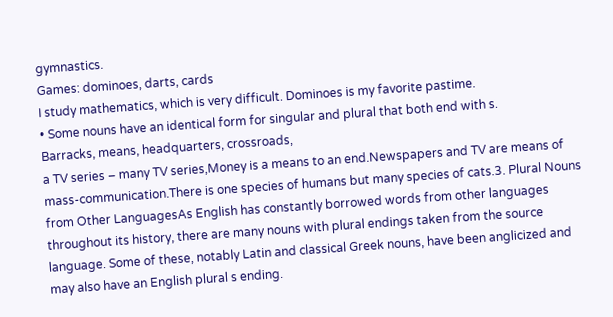gymnastics.
Games: dominoes, darts, cards
I study mathematics, which is very difficult. Dominoes is my favorite pastime.
• Some nouns have an identical form for singular and plural that both end with s.
Barracks, means, headquarters, crossroads,
a TV series – many TV series,Money is a means to an end.Newspapers and TV are means of mass-communication.There is one species of humans but many species of cats.3. Plural Nouns from Other LanguagesAs English has constantly borrowed words from other languages throughout its history, there are many nouns with plural endings taken from the source language. Some of these, notably Latin and classical Greek nouns, have been anglicized and may also have an English plural s ending.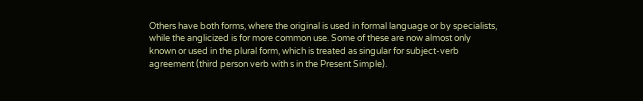Others have both forms, where the original is used in formal language or by specialists, while the anglicized is for more common use. Some of these are now almost only known or used in the plural form, which is treated as singular for subject-verb agreement (third person verb with s in the Present Simple).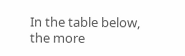In the table below, the more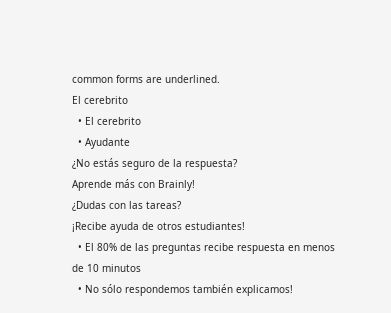common forms are underlined.
El cerebrito
  • El cerebrito
  • Ayudante
¿No estás seguro de la respuesta?
Aprende más con Brainly!
¿Dudas con las tareas?
¡Recibe ayuda de otros estudiantes!
  • El 80% de las preguntas recibe respuesta en menos de 10 minutos
  • No sólo respondemos también explicamos!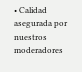• Calidad asegurada por nuestros moderadores